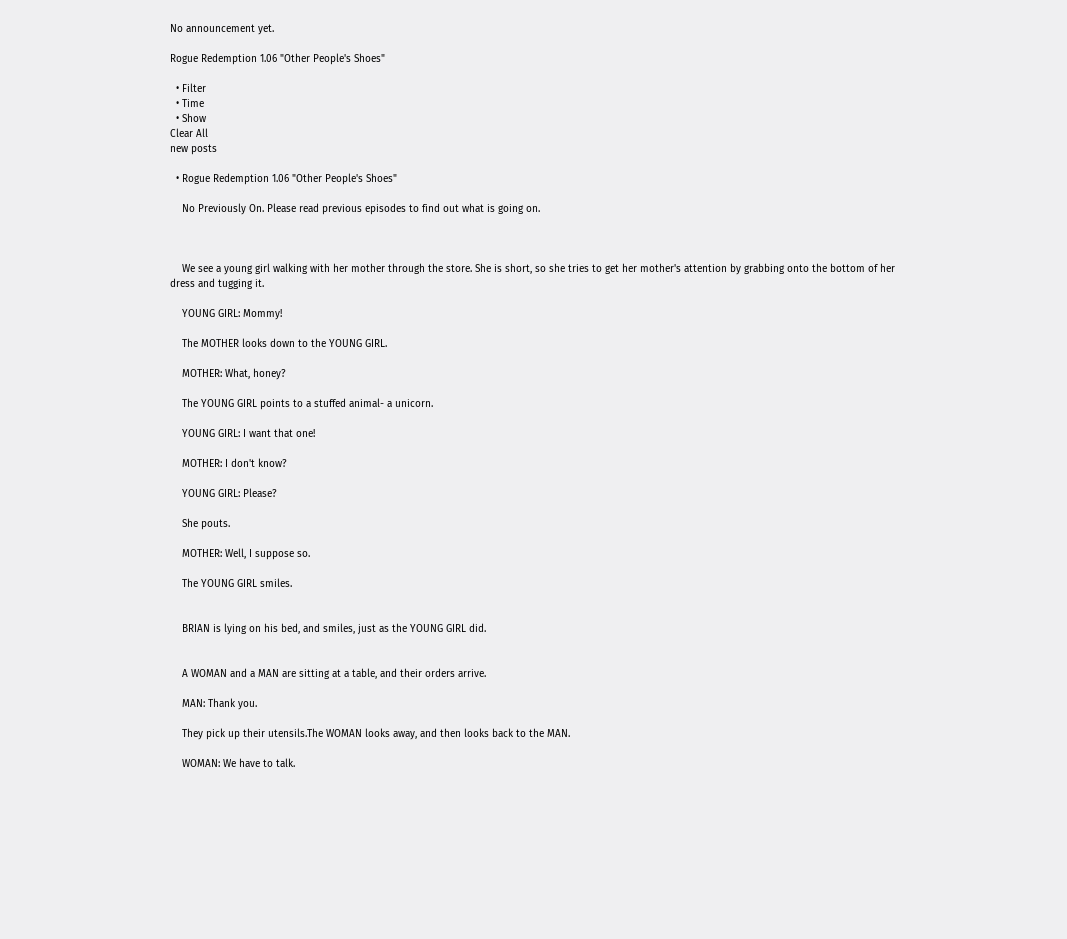No announcement yet.

Rogue Redemption 1.06 "Other People's Shoes"

  • Filter
  • Time
  • Show
Clear All
new posts

  • Rogue Redemption 1.06 "Other People's Shoes"

    No Previously On. Please read previous episodes to find out what is going on.



    We see a young girl walking with her mother through the store. She is short, so she tries to get her mother's attention by grabbing onto the bottom of her dress and tugging it.

    YOUNG GIRL: Mommy!

    The MOTHER looks down to the YOUNG GIRL.

    MOTHER: What, honey?

    The YOUNG GIRL points to a stuffed animal- a unicorn.

    YOUNG GIRL: I want that one!

    MOTHER: I don't know?

    YOUNG GIRL: Please?

    She pouts.

    MOTHER: Well, I suppose so.

    The YOUNG GIRL smiles.


    BRIAN is lying on his bed, and smiles, just as the YOUNG GIRL did.


    A WOMAN and a MAN are sitting at a table, and their orders arrive.

    MAN: Thank you.

    They pick up their utensils.The WOMAN looks away, and then looks back to the MAN.

    WOMAN: We have to talk.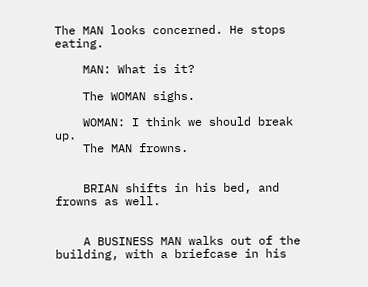The MAN looks concerned. He stops eating.

    MAN: What is it?

    The WOMAN sighs.

    WOMAN: I think we should break up.
    The MAN frowns.


    BRIAN shifts in his bed, and frowns as well.


    A BUSINESS MAN walks out of the building, with a briefcase in his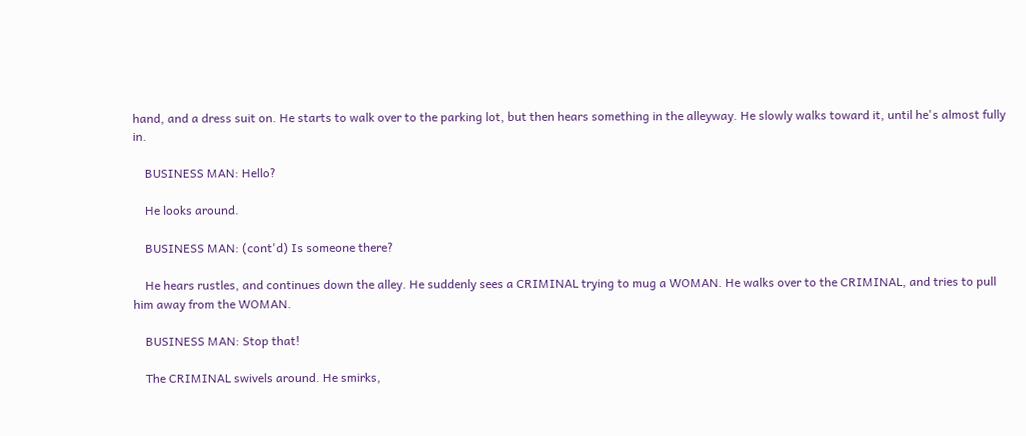hand, and a dress suit on. He starts to walk over to the parking lot, but then hears something in the alleyway. He slowly walks toward it, until he's almost fully in.

    BUSINESS MAN: Hello?

    He looks around.

    BUSINESS MAN: (cont'd) Is someone there?

    He hears rustles, and continues down the alley. He suddenly sees a CRIMINAL trying to mug a WOMAN. He walks over to the CRIMINAL, and tries to pull him away from the WOMAN.

    BUSINESS MAN: Stop that!

    The CRIMINAL swivels around. He smirks,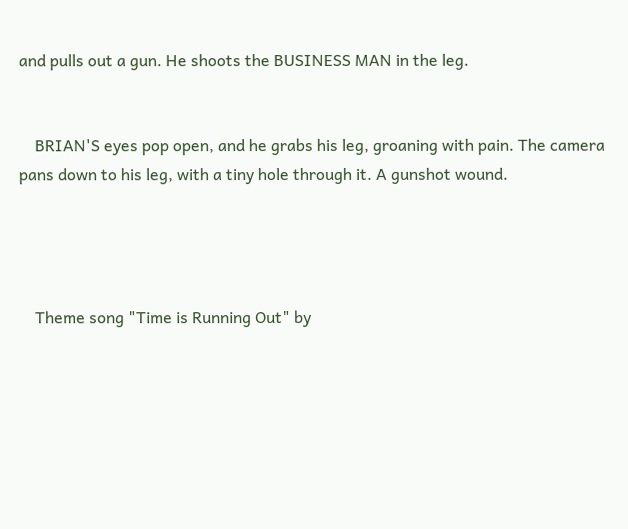and pulls out a gun. He shoots the BUSINESS MAN in the leg.


    BRIAN'S eyes pop open, and he grabs his leg, groaning with pain. The camera pans down to his leg, with a tiny hole through it. A gunshot wound.




    Theme song "Time is Running Out" by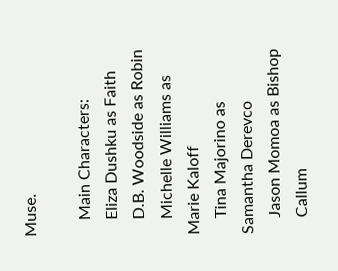Muse.

    Main Characters:
    Eliza Dushku as Faith
    D.B. Woodside as Robin
    Michelle Williams as Marie Kaloff
    Tina Majorino as Samantha Derevco
    Jason Momoa as Bishop
    Callum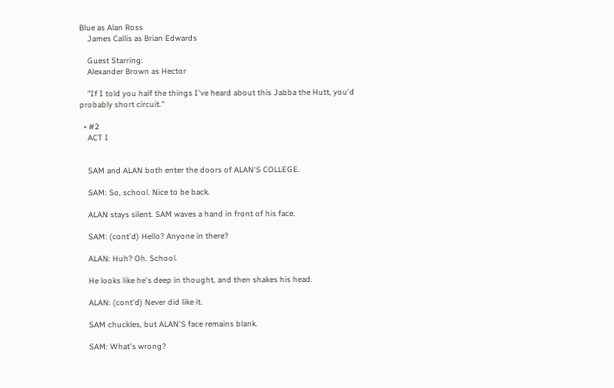Blue as Alan Ross
    James Callis as Brian Edwards

    Guest Starring:
    Alexander Brown as Hector

    "If I told you half the things I've heard about this Jabba the Hutt, you'd probably short circuit."

  • #2
    ACT I


    SAM and ALAN both enter the doors of ALAN'S COLLEGE.

    SAM: So, school. Nice to be back.

    ALAN stays silent. SAM waves a hand in front of his face.

    SAM: (cont'd) Hello? Anyone in there?

    ALAN: Huh? Oh. School.

    He looks like he's deep in thought, and then shakes his head.

    ALAN: (cont'd) Never did like it.

    SAM chuckles, but ALAN'S face remains blank.

    SAM: What's wrong?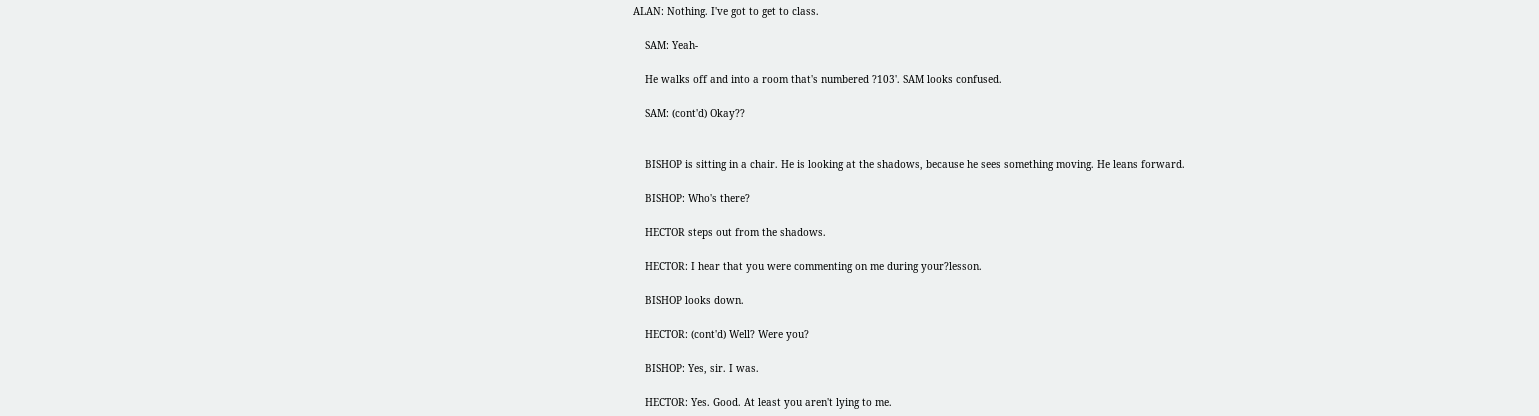ALAN: Nothing. I've got to get to class.

    SAM: Yeah-

    He walks off and into a room that's numbered ?103'. SAM looks confused.

    SAM: (cont'd) Okay??


    BISHOP is sitting in a chair. He is looking at the shadows, because he sees something moving. He leans forward.

    BISHOP: Who's there?

    HECTOR steps out from the shadows.

    HECTOR: I hear that you were commenting on me during your?lesson.

    BISHOP looks down.

    HECTOR: (cont'd) Well? Were you?

    BISHOP: Yes, sir. I was.

    HECTOR: Yes. Good. At least you aren't lying to me.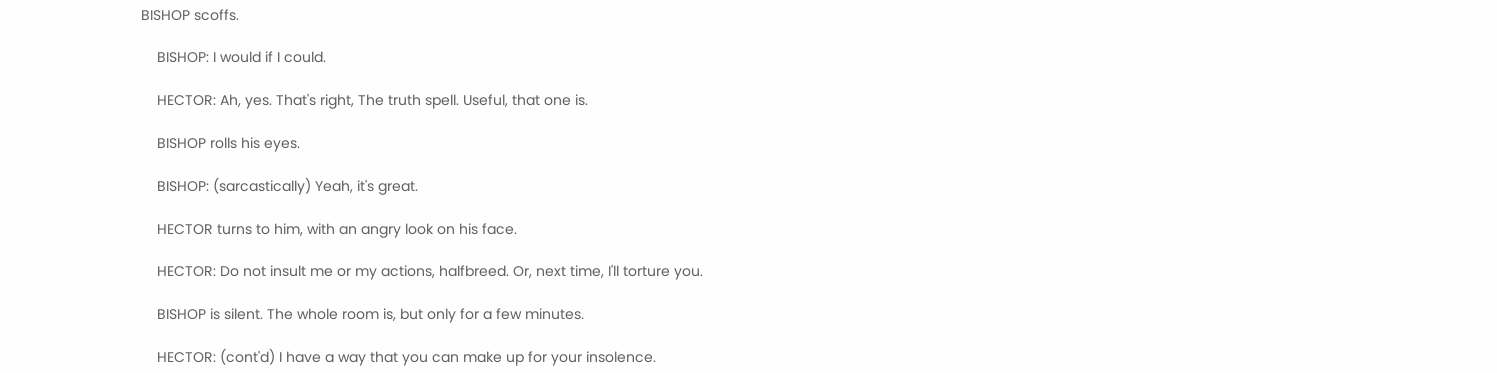BISHOP scoffs.

    BISHOP: I would if I could.

    HECTOR: Ah, yes. That's right, The truth spell. Useful, that one is.

    BISHOP rolls his eyes.

    BISHOP: (sarcastically) Yeah, it's great.

    HECTOR turns to him, with an angry look on his face.

    HECTOR: Do not insult me or my actions, halfbreed. Or, next time, I'll torture you.

    BISHOP is silent. The whole room is, but only for a few minutes.

    HECTOR: (cont'd) I have a way that you can make up for your insolence.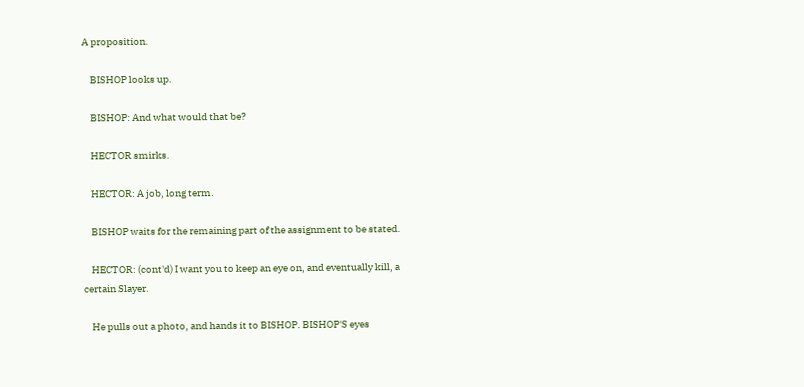A proposition.

    BISHOP looks up.

    BISHOP: And what would that be?

    HECTOR smirks.

    HECTOR: A job, long term.

    BISHOP waits for the remaining part of the assignment to be stated.

    HECTOR: (cont'd) I want you to keep an eye on, and eventually kill, a certain Slayer.

    He pulls out a photo, and hands it to BISHOP. BISHOP'S eyes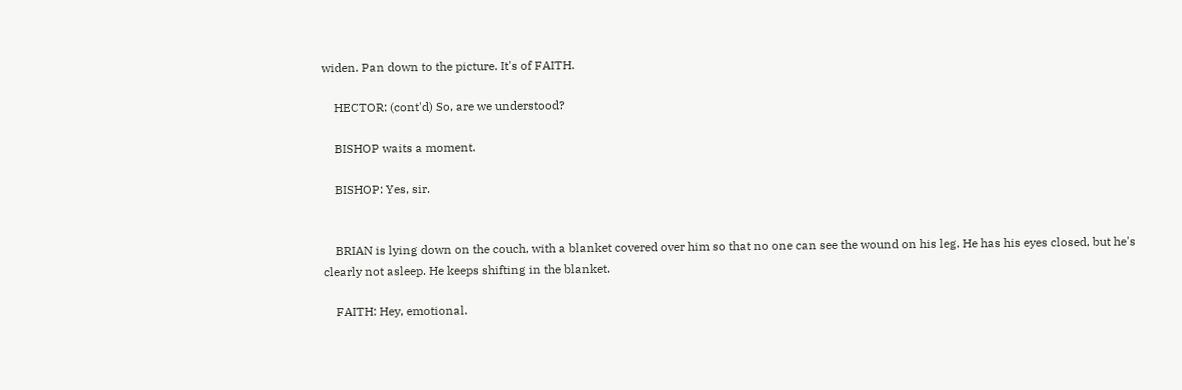widen. Pan down to the picture. It's of FAITH.

    HECTOR: (cont'd) So, are we understood?

    BISHOP waits a moment.

    BISHOP: Yes, sir.


    BRIAN is lying down on the couch, with a blanket covered over him so that no one can see the wound on his leg. He has his eyes closed, but he's clearly not asleep. He keeps shifting in the blanket.

    FAITH: Hey, emotional.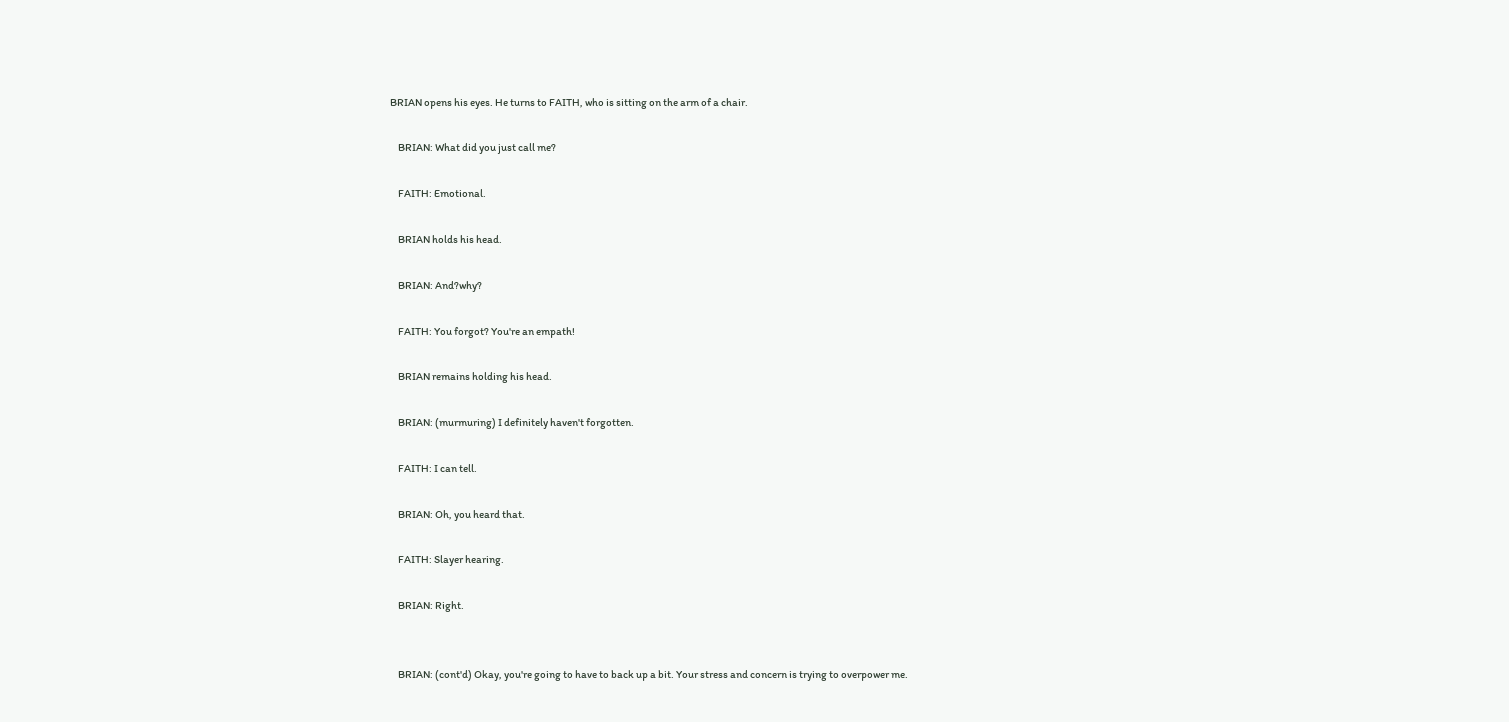BRIAN opens his eyes. He turns to FAITH, who is sitting on the arm of a chair.

    BRIAN: What did you just call me?

    FAITH: Emotional.

    BRIAN holds his head.

    BRIAN: And?why?

    FAITH: You forgot? You're an empath!

    BRIAN remains holding his head.

    BRIAN: (murmuring) I definitely haven't forgotten.

    FAITH: I can tell.

    BRIAN: Oh, you heard that.

    FAITH: Slayer hearing.

    BRIAN: Right.


    BRIAN: (cont'd) Okay, you're going to have to back up a bit. Your stress and concern is trying to overpower me.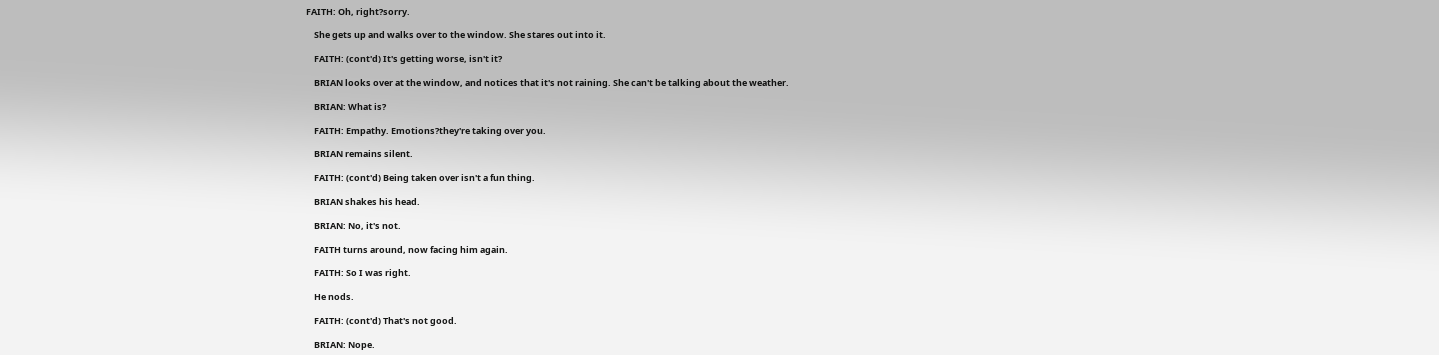FAITH: Oh, right?sorry.

    She gets up and walks over to the window. She stares out into it.

    FAITH: (cont'd) It's getting worse, isn't it?

    BRIAN looks over at the window, and notices that it's not raining. She can't be talking about the weather.

    BRIAN: What is?

    FAITH: Empathy. Emotions?they're taking over you.

    BRIAN remains silent.

    FAITH: (cont'd) Being taken over isn't a fun thing.

    BRIAN shakes his head.

    BRIAN: No, it's not.

    FAITH turns around, now facing him again.

    FAITH: So I was right.

    He nods.

    FAITH: (cont'd) That's not good.

    BRIAN: Nope.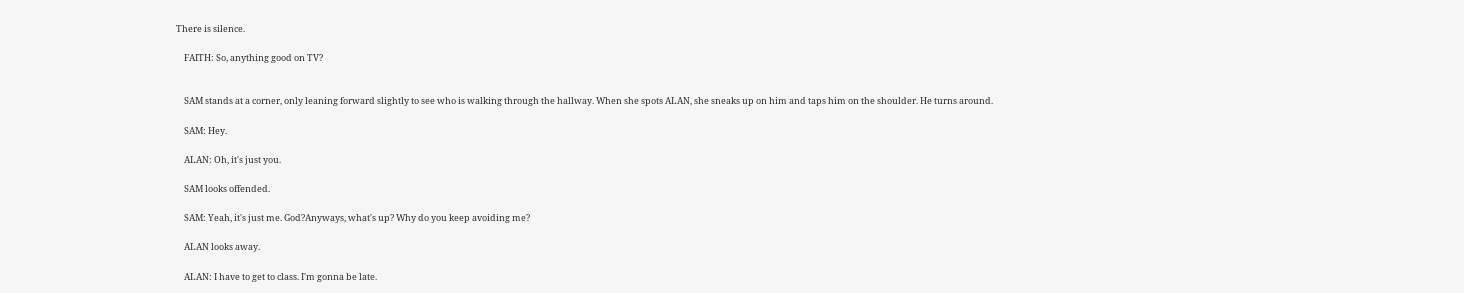There is silence.

    FAITH: So, anything good on TV?


    SAM stands at a corner, only leaning forward slightly to see who is walking through the hallway. When she spots ALAN, she sneaks up on him and taps him on the shoulder. He turns around.

    SAM: Hey.

    ALAN: Oh, it's just you.

    SAM looks offended.

    SAM: Yeah, it's just me. God?Anyways, what's up? Why do you keep avoiding me?

    ALAN looks away.

    ALAN: I have to get to class. I'm gonna be late.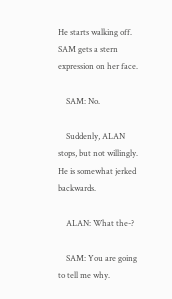He starts walking off. SAM gets a stern expression on her face.

    SAM: No.

    Suddenly, ALAN stops, but not willingly. He is somewhat jerked backwards.

    ALAN: What the-?

    SAM: You are going to tell me why.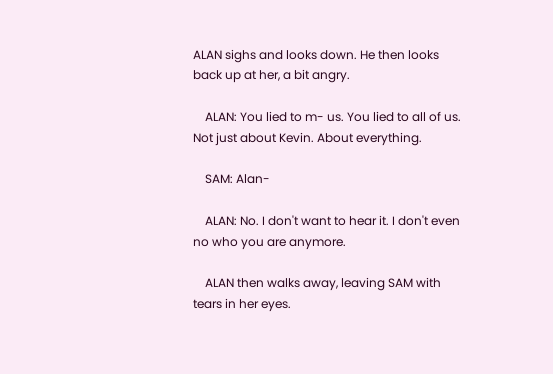ALAN sighs and looks down. He then looks back up at her, a bit angry.

    ALAN: You lied to m- us. You lied to all of us. Not just about Kevin. About everything.

    SAM: Alan-

    ALAN: No. I don't want to hear it. I don't even no who you are anymore.

    ALAN then walks away, leaving SAM with tears in her eyes.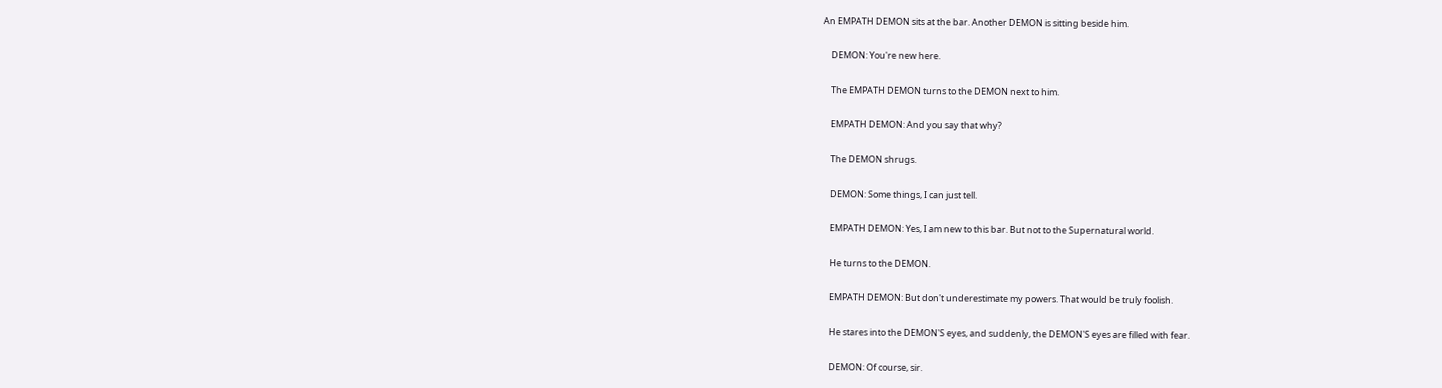An EMPATH DEMON sits at the bar. Another DEMON is sitting beside him.

    DEMON: You're new here.

    The EMPATH DEMON turns to the DEMON next to him.

    EMPATH DEMON: And you say that why?

    The DEMON shrugs.

    DEMON: Some things, I can just tell.

    EMPATH DEMON: Yes, I am new to this bar. But not to the Supernatural world.

    He turns to the DEMON.

    EMPATH DEMON: But don't underestimate my powers. That would be truly foolish.

    He stares into the DEMON'S eyes, and suddenly, the DEMON'S eyes are filled with fear.

    DEMON: Of course, sir.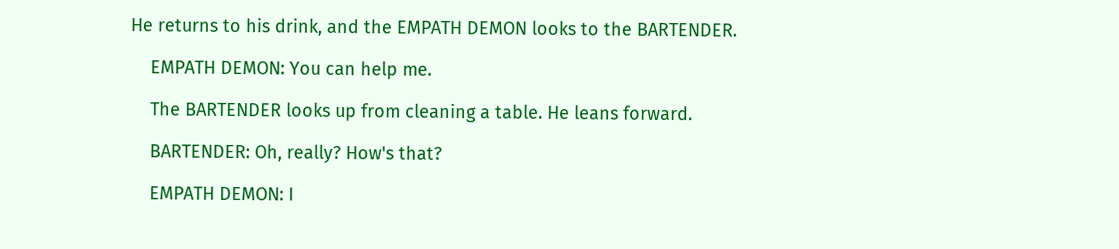He returns to his drink, and the EMPATH DEMON looks to the BARTENDER.

    EMPATH DEMON: You can help me.

    The BARTENDER looks up from cleaning a table. He leans forward.

    BARTENDER: Oh, really? How's that?

    EMPATH DEMON: I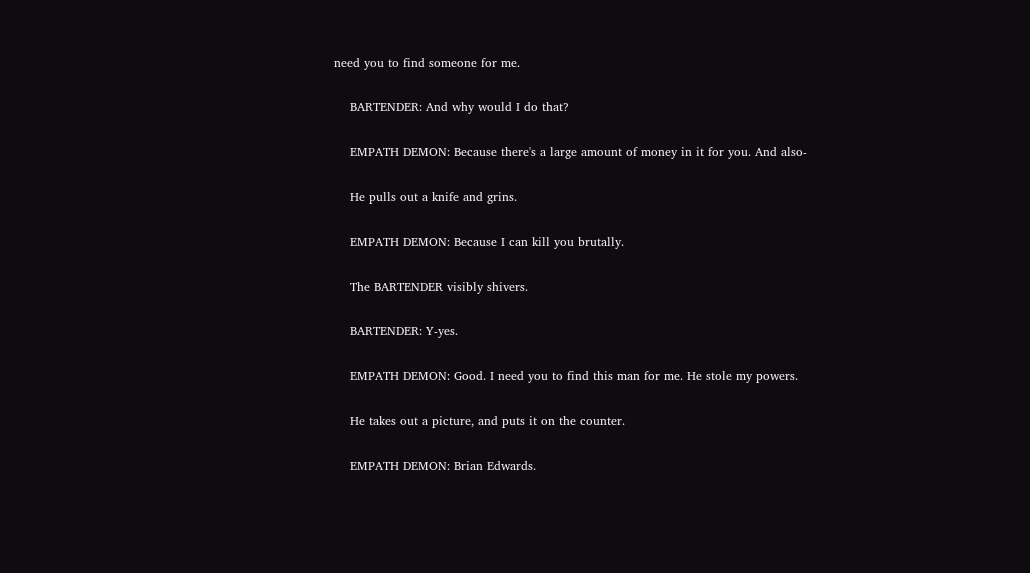need you to find someone for me.

    BARTENDER: And why would I do that?

    EMPATH DEMON: Because there's a large amount of money in it for you. And also-

    He pulls out a knife and grins.

    EMPATH DEMON: Because I can kill you brutally.

    The BARTENDER visibly shivers.

    BARTENDER: Y-yes.

    EMPATH DEMON: Good. I need you to find this man for me. He stole my powers.

    He takes out a picture, and puts it on the counter.

    EMPATH DEMON: Brian Edwards.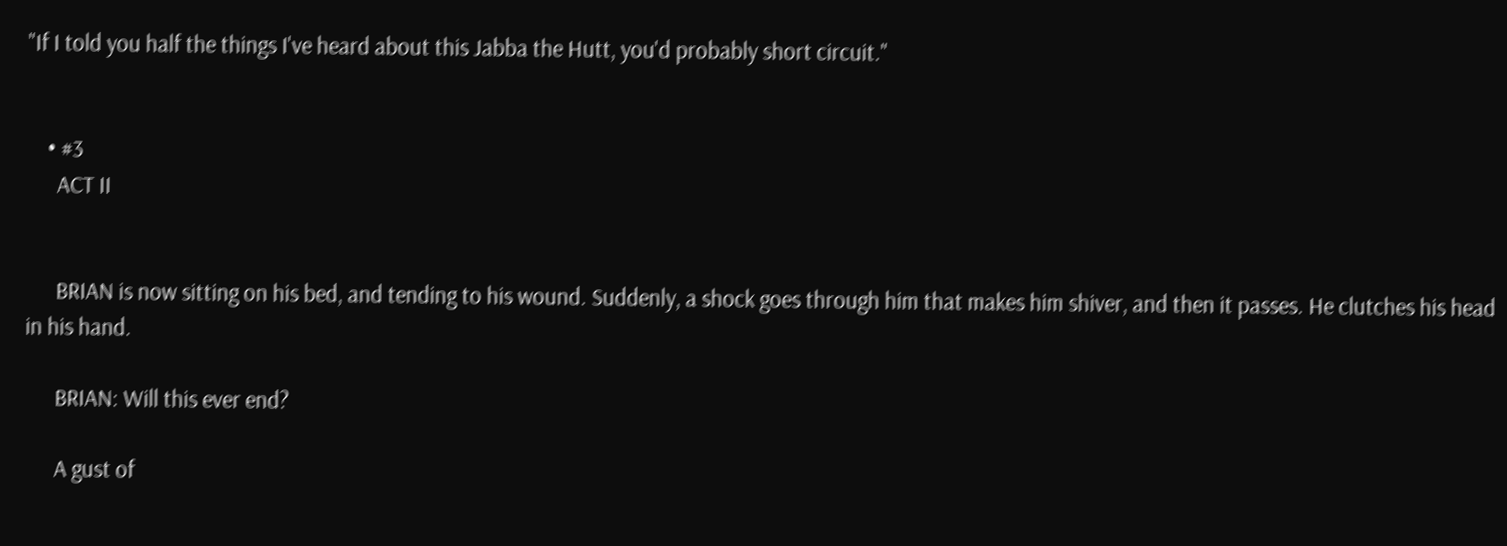"If I told you half the things I've heard about this Jabba the Hutt, you'd probably short circuit."


    • #3
      ACT II


      BRIAN is now sitting on his bed, and tending to his wound. Suddenly, a shock goes through him that makes him shiver, and then it passes. He clutches his head in his hand.

      BRIAN: Will this ever end?

      A gust of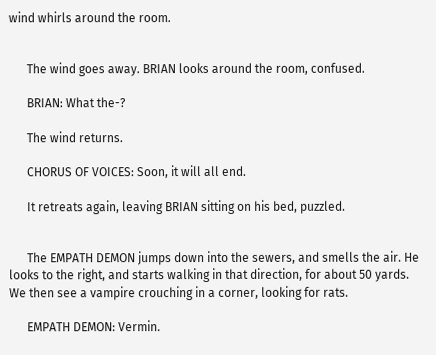wind whirls around the room.


      The wind goes away. BRIAN looks around the room, confused.

      BRIAN: What the-?

      The wind returns.

      CHORUS OF VOICES: Soon, it will all end.

      It retreats again, leaving BRIAN sitting on his bed, puzzled.


      The EMPATH DEMON jumps down into the sewers, and smells the air. He looks to the right, and starts walking in that direction, for about 50 yards. We then see a vampire crouching in a corner, looking for rats.

      EMPATH DEMON: Vermin.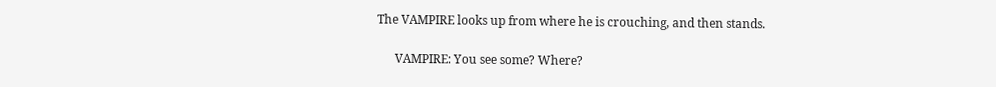The VAMPIRE looks up from where he is crouching, and then stands.

      VAMPIRE: You see some? Where?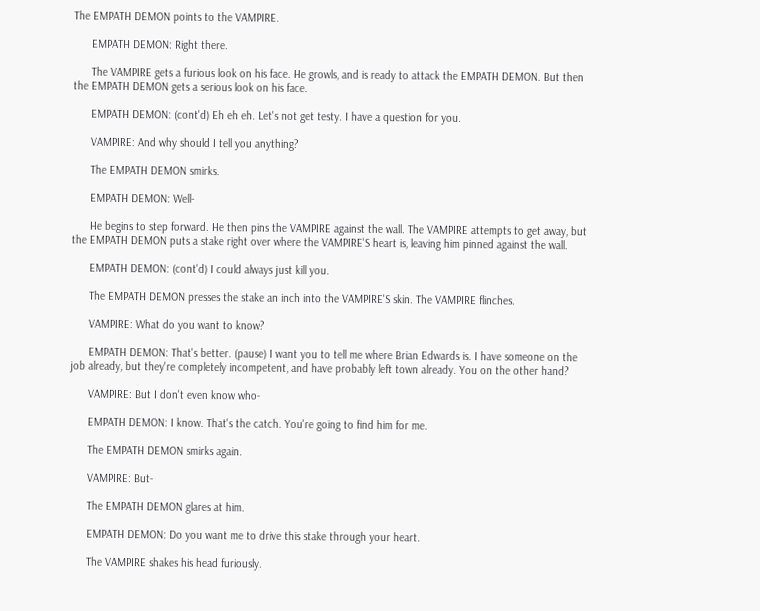The EMPATH DEMON points to the VAMPIRE.

      EMPATH DEMON: Right there.

      The VAMPIRE gets a furious look on his face. He growls, and is ready to attack the EMPATH DEMON. But then the EMPATH DEMON gets a serious look on his face.

      EMPATH DEMON: (cont'd) Eh eh eh. Let's not get testy. I have a question for you.

      VAMPIRE: And why should I tell you anything?

      The EMPATH DEMON smirks.

      EMPATH DEMON: Well-

      He begins to step forward. He then pins the VAMPIRE against the wall. The VAMPIRE attempts to get away, but the EMPATH DEMON puts a stake right over where the VAMPIRE'S heart is, leaving him pinned against the wall.

      EMPATH DEMON: (cont'd) I could always just kill you.

      The EMPATH DEMON presses the stake an inch into the VAMPIRE'S skin. The VAMPIRE flinches.

      VAMPIRE: What do you want to know?

      EMPATH DEMON: That's better. (pause) I want you to tell me where Brian Edwards is. I have someone on the job already, but they're completely incompetent, and have probably left town already. You on the other hand?

      VAMPIRE: But I don't even know who-

      EMPATH DEMON: I know. That's the catch. You're going to find him for me.

      The EMPATH DEMON smirks again.

      VAMPIRE: But-

      The EMPATH DEMON glares at him.

      EMPATH DEMON: Do you want me to drive this stake through your heart.

      The VAMPIRE shakes his head furiously.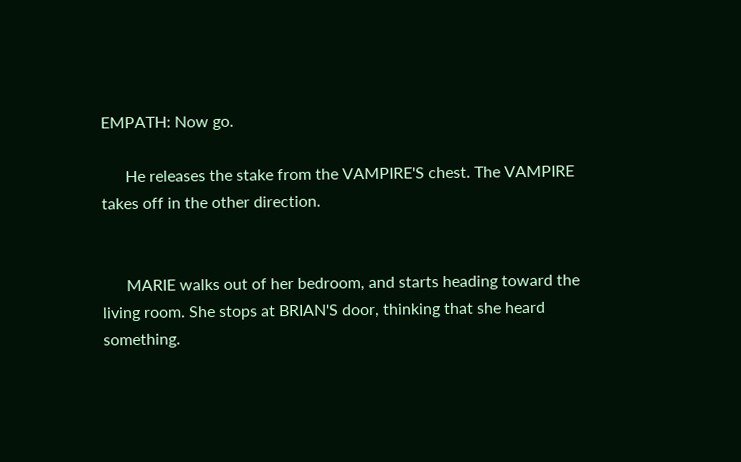EMPATH: Now go.

      He releases the stake from the VAMPIRE'S chest. The VAMPIRE takes off in the other direction.


      MARIE walks out of her bedroom, and starts heading toward the living room. She stops at BRIAN'S door, thinking that she heard something.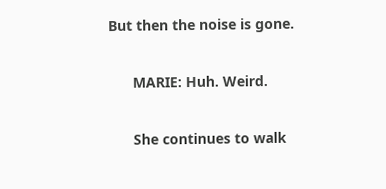But then the noise is gone.

      MARIE: Huh. Weird.

      She continues to walk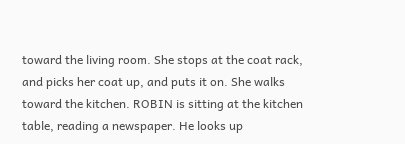toward the living room. She stops at the coat rack, and picks her coat up, and puts it on. She walks toward the kitchen. ROBIN is sitting at the kitchen table, reading a newspaper. He looks up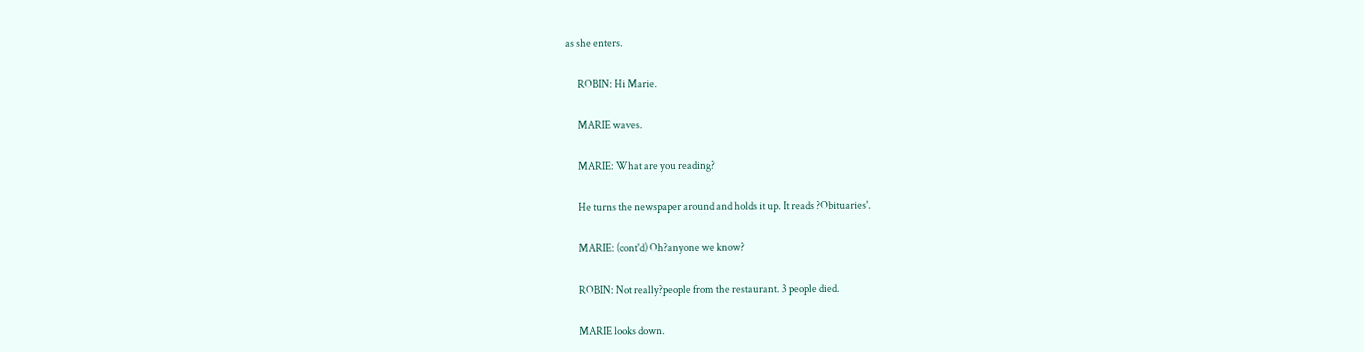as she enters.

      ROBIN: Hi Marie.

      MARIE waves.

      MARIE: What are you reading?

      He turns the newspaper around and holds it up. It reads ?Obituaries'.

      MARIE: (cont'd) Oh?anyone we know?

      ROBIN: Not really?people from the restaurant. 3 people died.

      MARIE looks down.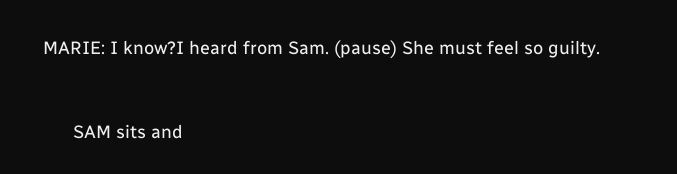MARIE: I know?I heard from Sam. (pause) She must feel so guilty.


      SAM sits and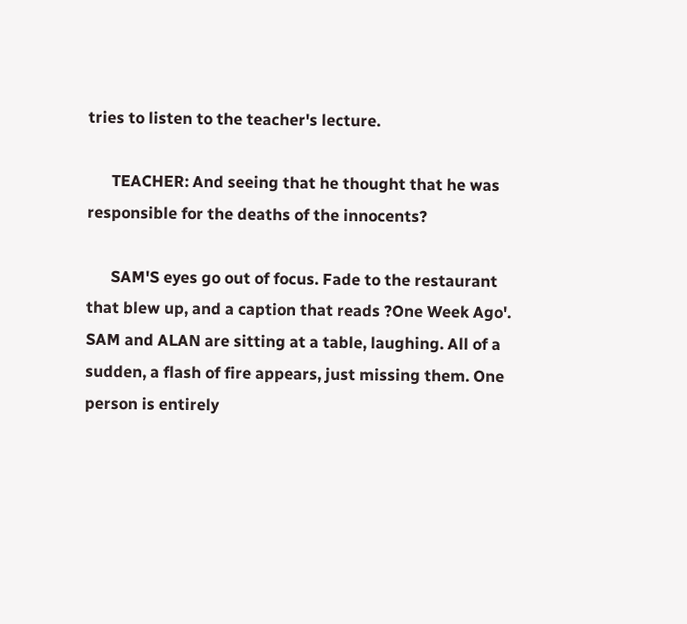tries to listen to the teacher's lecture.

      TEACHER: And seeing that he thought that he was responsible for the deaths of the innocents?

      SAM'S eyes go out of focus. Fade to the restaurant that blew up, and a caption that reads ?One Week Ago'. SAM and ALAN are sitting at a table, laughing. All of a sudden, a flash of fire appears, just missing them. One person is entirely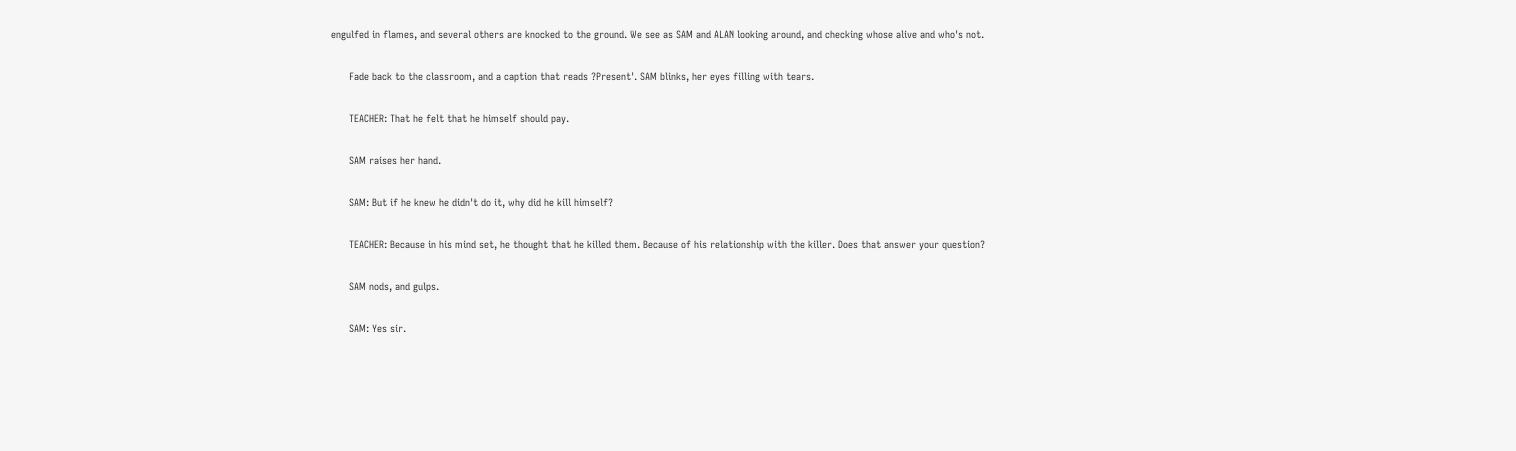engulfed in flames, and several others are knocked to the ground. We see as SAM and ALAN looking around, and checking whose alive and who's not.

      Fade back to the classroom, and a caption that reads ?Present'. SAM blinks, her eyes filling with tears.

      TEACHER: That he felt that he himself should pay.

      SAM raises her hand.

      SAM: But if he knew he didn't do it, why did he kill himself?

      TEACHER: Because in his mind set, he thought that he killed them. Because of his relationship with the killer. Does that answer your question?

      SAM nods, and gulps.

      SAM: Yes sir.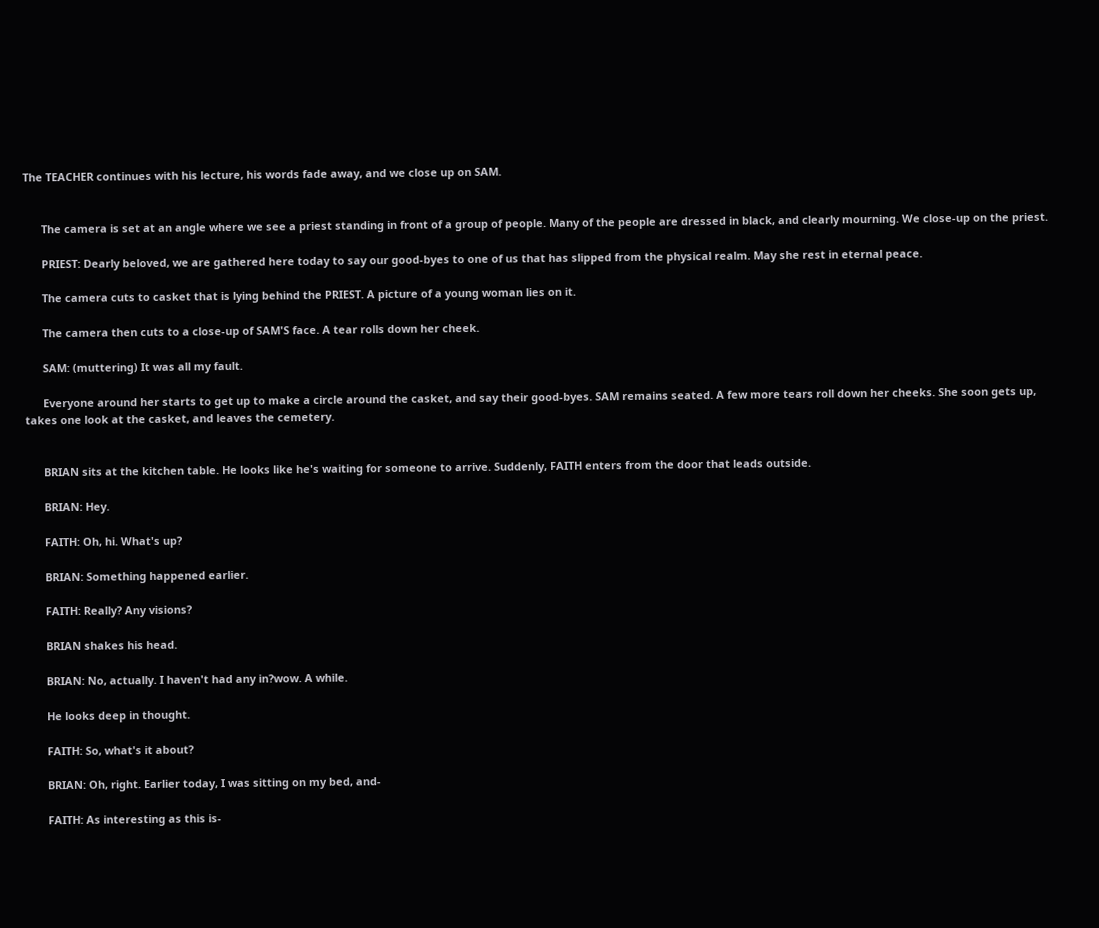The TEACHER continues with his lecture, his words fade away, and we close up on SAM.


      The camera is set at an angle where we see a priest standing in front of a group of people. Many of the people are dressed in black, and clearly mourning. We close-up on the priest.

      PRIEST: Dearly beloved, we are gathered here today to say our good-byes to one of us that has slipped from the physical realm. May she rest in eternal peace.

      The camera cuts to casket that is lying behind the PRIEST. A picture of a young woman lies on it.

      The camera then cuts to a close-up of SAM'S face. A tear rolls down her cheek.

      SAM: (muttering) It was all my fault.

      Everyone around her starts to get up to make a circle around the casket, and say their good-byes. SAM remains seated. A few more tears roll down her cheeks. She soon gets up, takes one look at the casket, and leaves the cemetery.


      BRIAN sits at the kitchen table. He looks like he's waiting for someone to arrive. Suddenly, FAITH enters from the door that leads outside.

      BRIAN: Hey.

      FAITH: Oh, hi. What's up?

      BRIAN: Something happened earlier.

      FAITH: Really? Any visions?

      BRIAN shakes his head.

      BRIAN: No, actually. I haven't had any in?wow. A while.

      He looks deep in thought.

      FAITH: So, what's it about?

      BRIAN: Oh, right. Earlier today, I was sitting on my bed, and-

      FAITH: As interesting as this is-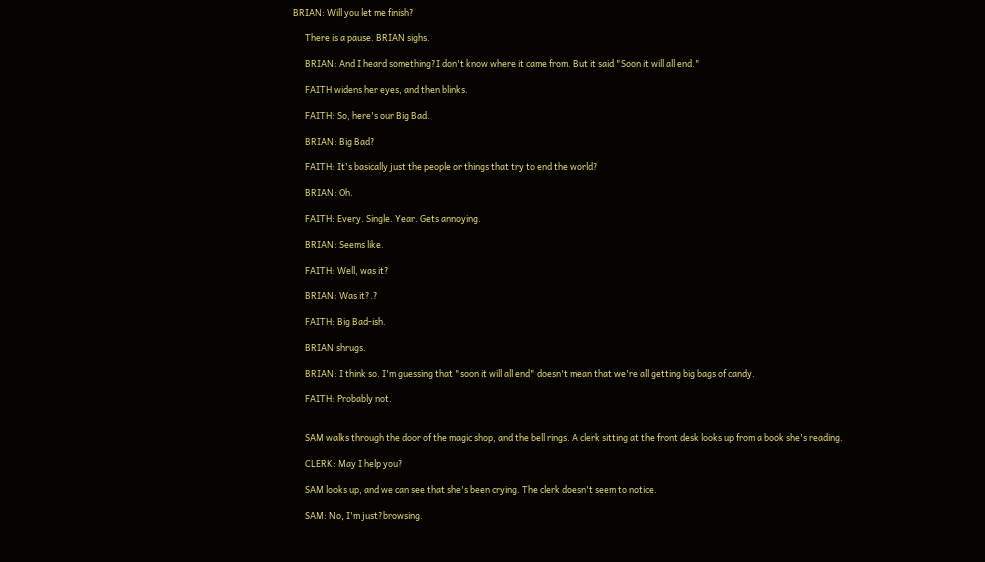BRIAN: Will you let me finish?

      There is a pause. BRIAN sighs.

      BRIAN: And I heard something?I don't know where it came from. But it said "Soon it will all end."

      FAITH widens her eyes, and then blinks.

      FAITH: So, here's our Big Bad.

      BRIAN: Big Bad?

      FAITH: It's basically just the people or things that try to end the world?

      BRIAN: Oh.

      FAITH: Every. Single. Year. Gets annoying.

      BRIAN: Seems like.

      FAITH: Well, was it?

      BRIAN: Was it?.?

      FAITH: Big Bad-ish.

      BRIAN shrugs.

      BRIAN: I think so. I'm guessing that "soon it will all end" doesn't mean that we're all getting big bags of candy.

      FAITH: Probably not.


      SAM walks through the door of the magic shop, and the bell rings. A clerk sitting at the front desk looks up from a book she's reading.

      CLERK: May I help you?

      SAM looks up, and we can see that she's been crying. The clerk doesn't seem to notice.

      SAM: No, I'm just?browsing.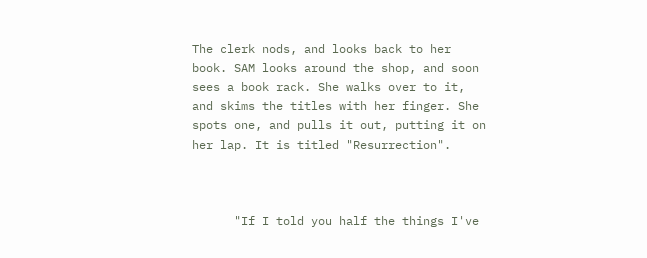The clerk nods, and looks back to her book. SAM looks around the shop, and soon sees a book rack. She walks over to it, and skims the titles with her finger. She spots one, and pulls it out, putting it on her lap. It is titled "Resurrection".



      "If I told you half the things I've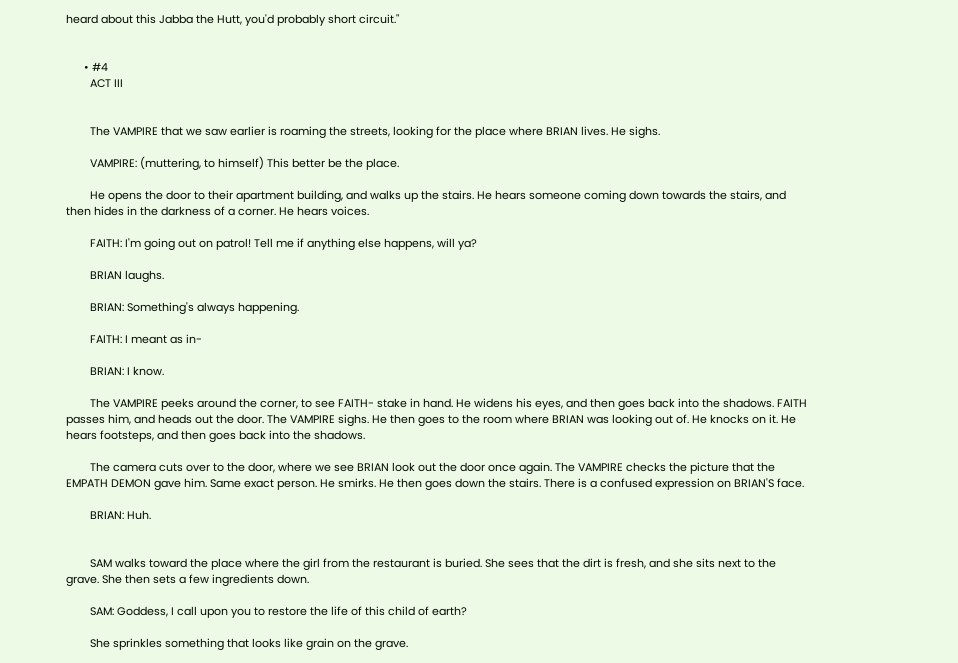heard about this Jabba the Hutt, you'd probably short circuit."


      • #4
        ACT III


        The VAMPIRE that we saw earlier is roaming the streets, looking for the place where BRIAN lives. He sighs.

        VAMPIRE: (muttering, to himself) This better be the place.

        He opens the door to their apartment building, and walks up the stairs. He hears someone coming down towards the stairs, and then hides in the darkness of a corner. He hears voices.

        FAITH: I'm going out on patrol! Tell me if anything else happens, will ya?

        BRIAN laughs.

        BRIAN: Something's always happening.

        FAITH: I meant as in-

        BRIAN: I know.

        The VAMPIRE peeks around the corner, to see FAITH- stake in hand. He widens his eyes, and then goes back into the shadows. FAITH passes him, and heads out the door. The VAMPIRE sighs. He then goes to the room where BRIAN was looking out of. He knocks on it. He hears footsteps, and then goes back into the shadows.

        The camera cuts over to the door, where we see BRIAN look out the door once again. The VAMPIRE checks the picture that the EMPATH DEMON gave him. Same exact person. He smirks. He then goes down the stairs. There is a confused expression on BRIAN'S face.

        BRIAN: Huh.


        SAM walks toward the place where the girl from the restaurant is buried. She sees that the dirt is fresh, and she sits next to the grave. She then sets a few ingredients down.

        SAM: Goddess, I call upon you to restore the life of this child of earth?

        She sprinkles something that looks like grain on the grave.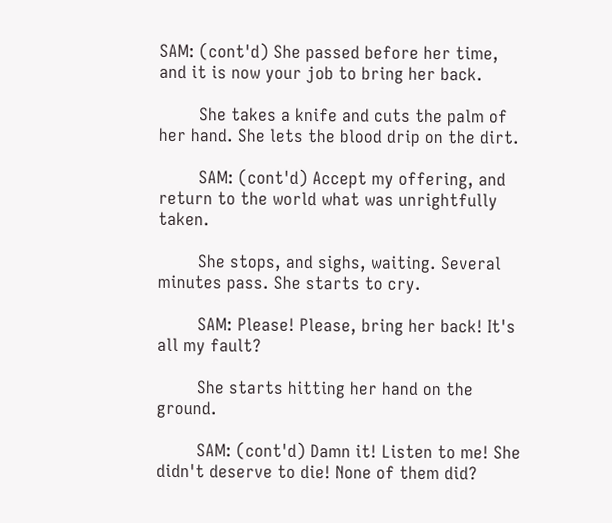SAM: (cont'd) She passed before her time, and it is now your job to bring her back.

        She takes a knife and cuts the palm of her hand. She lets the blood drip on the dirt.

        SAM: (cont'd) Accept my offering, and return to the world what was unrightfully taken.

        She stops, and sighs, waiting. Several minutes pass. She starts to cry.

        SAM: Please! Please, bring her back! It's all my fault?

        She starts hitting her hand on the ground.

        SAM: (cont'd) Damn it! Listen to me! She didn't deserve to die! None of them did?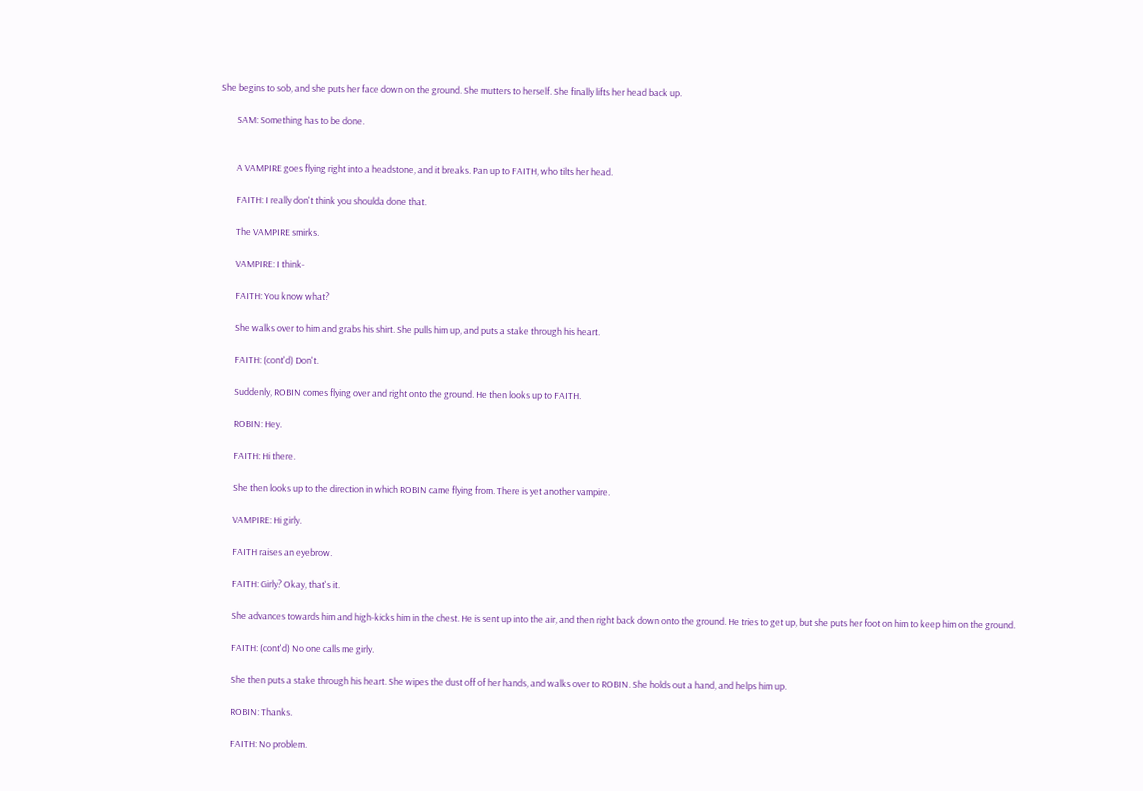She begins to sob, and she puts her face down on the ground. She mutters to herself. She finally lifts her head back up.

        SAM: Something has to be done.


        A VAMPIRE goes flying right into a headstone, and it breaks. Pan up to FAITH, who tilts her head.

        FAITH: I really don't think you shoulda done that.

        The VAMPIRE smirks.

        VAMPIRE: I think-

        FAITH: You know what?

        She walks over to him and grabs his shirt. She pulls him up, and puts a stake through his heart.

        FAITH: (cont'd) Don't.

        Suddenly, ROBIN comes flying over and right onto the ground. He then looks up to FAITH.

        ROBIN: Hey.

        FAITH: Hi there.

        She then looks up to the direction in which ROBIN came flying from. There is yet another vampire.

        VAMPIRE: Hi girly.

        FAITH raises an eyebrow.

        FAITH: Girly? Okay, that's it.

        She advances towards him and high-kicks him in the chest. He is sent up into the air, and then right back down onto the ground. He tries to get up, but she puts her foot on him to keep him on the ground.

        FAITH: (cont'd) No one calls me girly.

        She then puts a stake through his heart. She wipes the dust off of her hands, and walks over to ROBIN. She holds out a hand, and helps him up.

        ROBIN: Thanks.

        FAITH: No problem.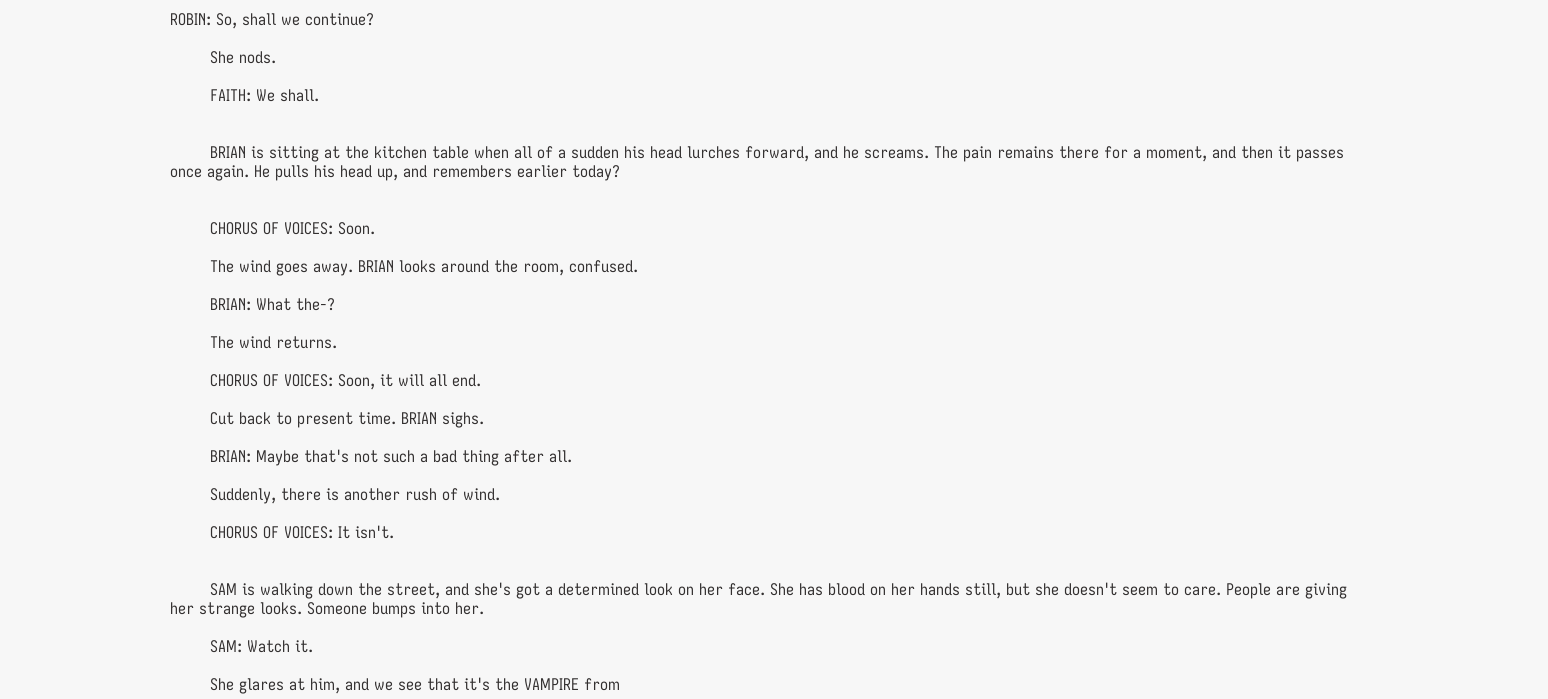ROBIN: So, shall we continue?

        She nods.

        FAITH: We shall.


        BRIAN is sitting at the kitchen table when all of a sudden his head lurches forward, and he screams. The pain remains there for a moment, and then it passes once again. He pulls his head up, and remembers earlier today?


        CHORUS OF VOICES: Soon.

        The wind goes away. BRIAN looks around the room, confused.

        BRIAN: What the-?

        The wind returns.

        CHORUS OF VOICES: Soon, it will all end.

        Cut back to present time. BRIAN sighs.

        BRIAN: Maybe that's not such a bad thing after all.

        Suddenly, there is another rush of wind.

        CHORUS OF VOICES: It isn't.


        SAM is walking down the street, and she's got a determined look on her face. She has blood on her hands still, but she doesn't seem to care. People are giving her strange looks. Someone bumps into her.

        SAM: Watch it.

        She glares at him, and we see that it's the VAMPIRE from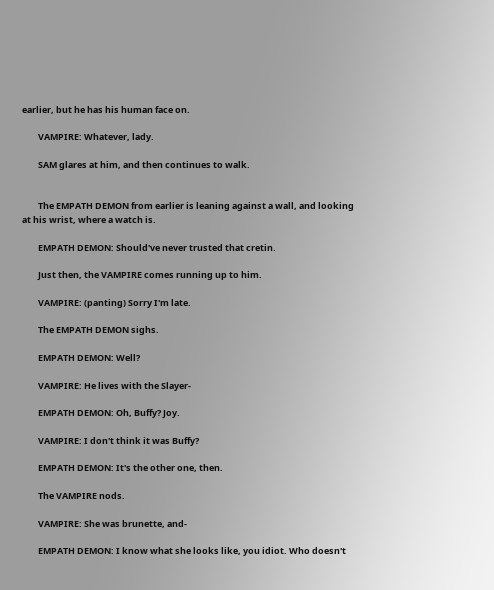earlier, but he has his human face on.

        VAMPIRE: Whatever, lady.

        SAM glares at him, and then continues to walk.


        The EMPATH DEMON from earlier is leaning against a wall, and looking at his wrist, where a watch is.

        EMPATH DEMON: Should've never trusted that cretin.

        Just then, the VAMPIRE comes running up to him.

        VAMPIRE: (panting) Sorry I'm late.

        The EMPATH DEMON sighs.

        EMPATH DEMON: Well?

        VAMPIRE: He lives with the Slayer-

        EMPATH DEMON: Oh, Buffy? Joy.

        VAMPIRE: I don't think it was Buffy?

        EMPATH DEMON: It's the other one, then.

        The VAMPIRE nods.

        VAMPIRE: She was brunette, and-

        EMPATH DEMON: I know what she looks like, you idiot. Who doesn't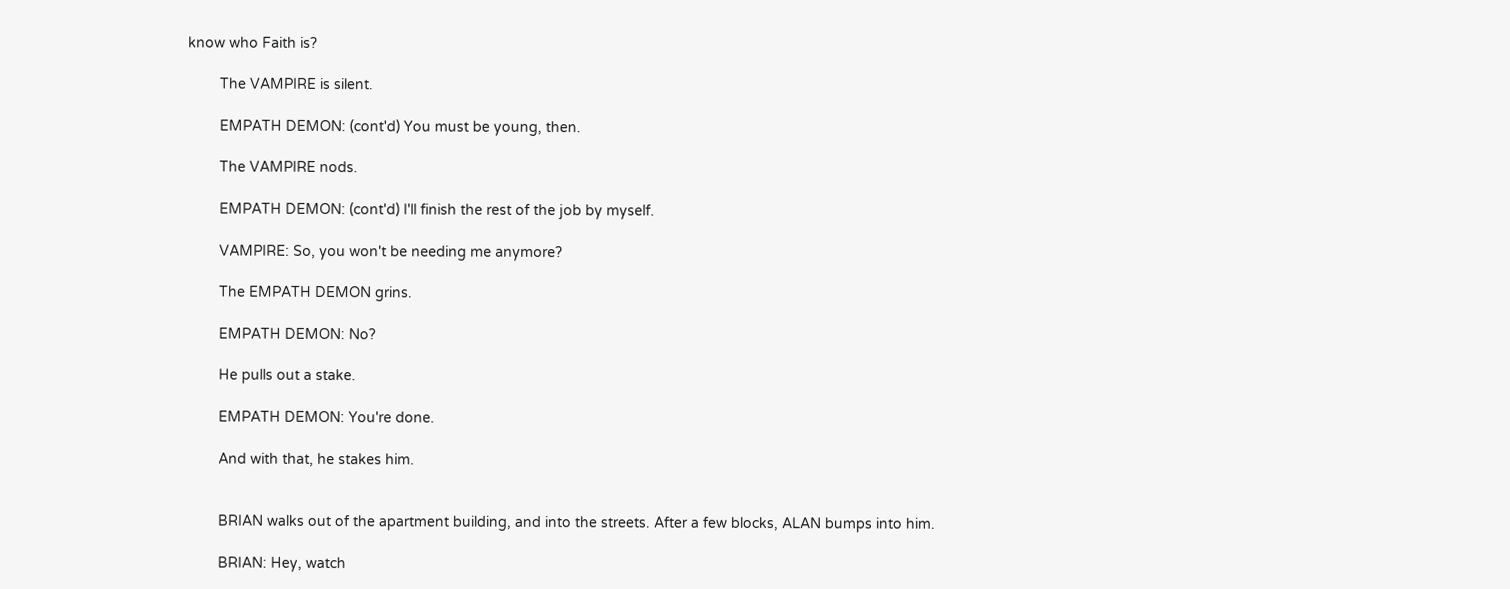know who Faith is?

        The VAMPIRE is silent.

        EMPATH DEMON: (cont'd) You must be young, then.

        The VAMPIRE nods.

        EMPATH DEMON: (cont'd) I'll finish the rest of the job by myself.

        VAMPIRE: So, you won't be needing me anymore?

        The EMPATH DEMON grins.

        EMPATH DEMON: No?

        He pulls out a stake.

        EMPATH DEMON: You're done.

        And with that, he stakes him.


        BRIAN walks out of the apartment building, and into the streets. After a few blocks, ALAN bumps into him.

        BRIAN: Hey, watch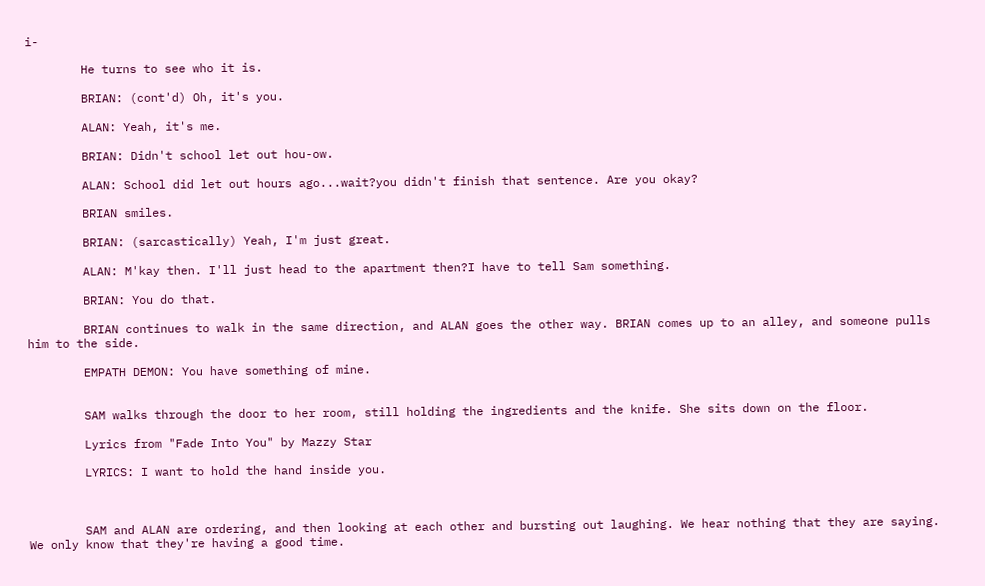i-

        He turns to see who it is.

        BRIAN: (cont'd) Oh, it's you.

        ALAN: Yeah, it's me.

        BRIAN: Didn't school let out hou-ow.

        ALAN: School did let out hours ago...wait?you didn't finish that sentence. Are you okay?

        BRIAN smiles.

        BRIAN: (sarcastically) Yeah, I'm just great.

        ALAN: M'kay then. I'll just head to the apartment then?I have to tell Sam something.

        BRIAN: You do that.

        BRIAN continues to walk in the same direction, and ALAN goes the other way. BRIAN comes up to an alley, and someone pulls him to the side.

        EMPATH DEMON: You have something of mine.


        SAM walks through the door to her room, still holding the ingredients and the knife. She sits down on the floor.

        Lyrics from "Fade Into You" by Mazzy Star

        LYRICS: I want to hold the hand inside you.



        SAM and ALAN are ordering, and then looking at each other and bursting out laughing. We hear nothing that they are saying. We only know that they're having a good time.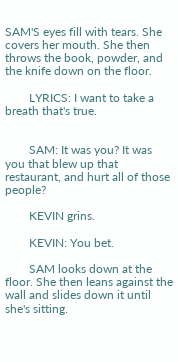SAM'S eyes fill with tears. She covers her mouth. She then throws the book, powder, and the knife down on the floor.

        LYRICS: I want to take a breath that's true.


        SAM: It was you? It was you that blew up that restaurant, and hurt all of those people?

        KEVIN grins.

        KEVIN: You bet.

        SAM looks down at the floor. She then leans against the wall and slides down it until she's sitting.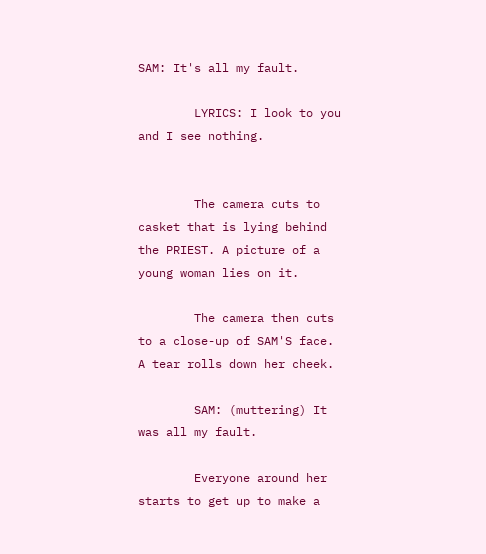SAM: It's all my fault.

        LYRICS: I look to you and I see nothing.


        The camera cuts to casket that is lying behind the PRIEST. A picture of a young woman lies on it.

        The camera then cuts to a close-up of SAM'S face. A tear rolls down her cheek.

        SAM: (muttering) It was all my fault.

        Everyone around her starts to get up to make a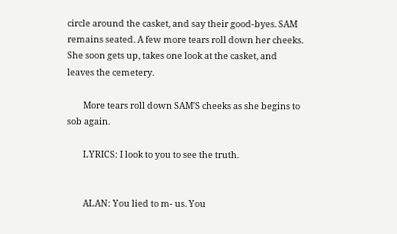circle around the casket, and say their good-byes. SAM remains seated. A few more tears roll down her cheeks. She soon gets up, takes one look at the casket, and leaves the cemetery.

        More tears roll down SAM'S cheeks as she begins to sob again.

        LYRICS: I look to you to see the truth.


        ALAN: You lied to m- us. You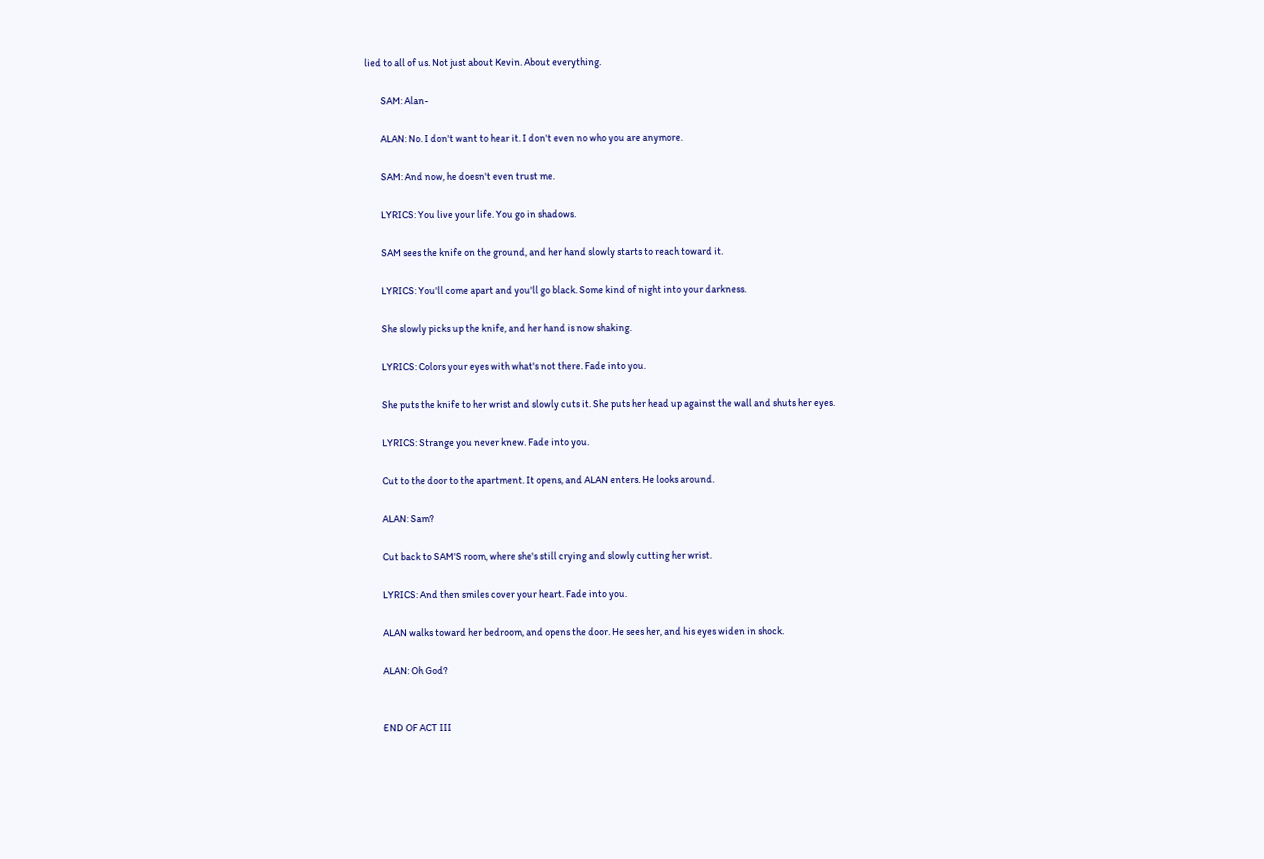lied to all of us. Not just about Kevin. About everything.

        SAM: Alan-

        ALAN: No. I don't want to hear it. I don't even no who you are anymore.

        SAM: And now, he doesn't even trust me.

        LYRICS: You live your life. You go in shadows.

        SAM sees the knife on the ground, and her hand slowly starts to reach toward it.

        LYRICS: You'll come apart and you'll go black. Some kind of night into your darkness.

        She slowly picks up the knife, and her hand is now shaking.

        LYRICS: Colors your eyes with what's not there. Fade into you.

        She puts the knife to her wrist and slowly cuts it. She puts her head up against the wall and shuts her eyes.

        LYRICS: Strange you never knew. Fade into you.

        Cut to the door to the apartment. It opens, and ALAN enters. He looks around.

        ALAN: Sam?

        Cut back to SAM'S room, where she's still crying and slowly cutting her wrist.

        LYRICS: And then smiles cover your heart. Fade into you.

        ALAN walks toward her bedroom, and opens the door. He sees her, and his eyes widen in shock.

        ALAN: Oh God?


        END OF ACT III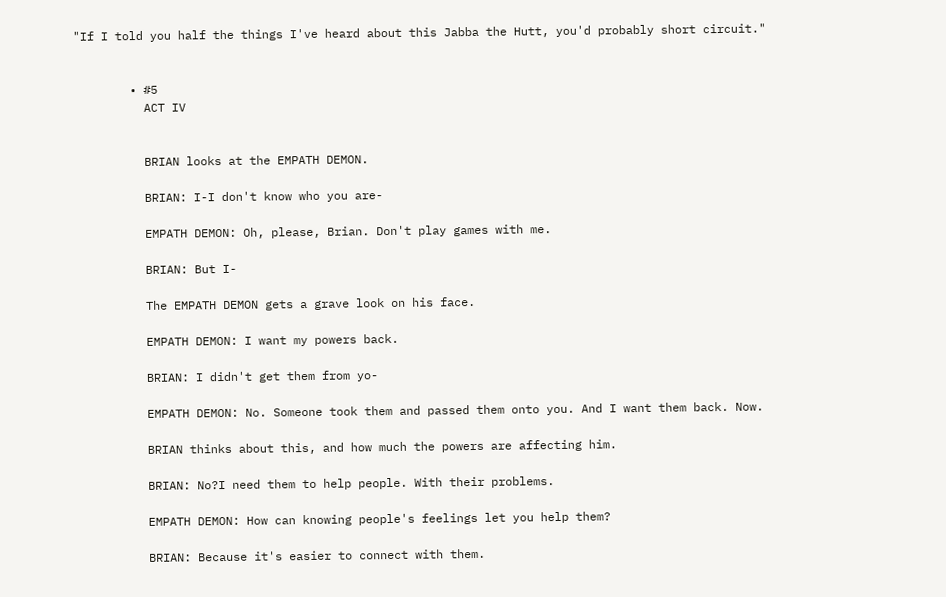"If I told you half the things I've heard about this Jabba the Hutt, you'd probably short circuit."


        • #5
          ACT IV


          BRIAN looks at the EMPATH DEMON.

          BRIAN: I-I don't know who you are-

          EMPATH DEMON: Oh, please, Brian. Don't play games with me.

          BRIAN: But I-

          The EMPATH DEMON gets a grave look on his face.

          EMPATH DEMON: I want my powers back.

          BRIAN: I didn't get them from yo-

          EMPATH DEMON: No. Someone took them and passed them onto you. And I want them back. Now.

          BRIAN thinks about this, and how much the powers are affecting him.

          BRIAN: No?I need them to help people. With their problems.

          EMPATH DEMON: How can knowing people's feelings let you help them?

          BRIAN: Because it's easier to connect with them.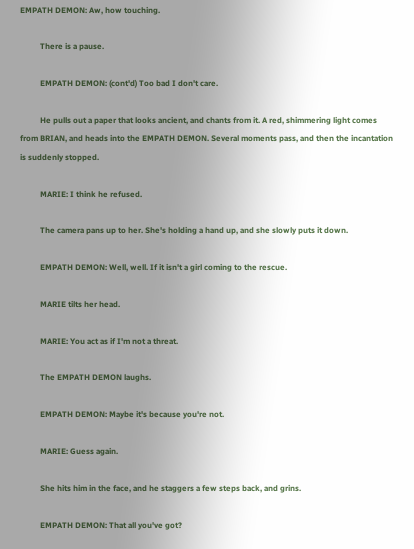EMPATH DEMON: Aw, how touching.

          There is a pause.

          EMPATH DEMON: (cont'd) Too bad I don't care.

          He pulls out a paper that looks ancient, and chants from it. A red, shimmering light comes from BRIAN, and heads into the EMPATH DEMON. Several moments pass, and then the incantation is suddenly stopped.

          MARIE: I think he refused.

          The camera pans up to her. She's holding a hand up, and she slowly puts it down.

          EMPATH DEMON: Well, well. If it isn't a girl coming to the rescue.

          MARIE tilts her head.

          MARIE: You act as if I'm not a threat.

          The EMPATH DEMON laughs.

          EMPATH DEMON: Maybe it's because you're not.

          MARIE: Guess again.

          She hits him in the face, and he staggers a few steps back, and grins.

          EMPATH DEMON: That all you've got?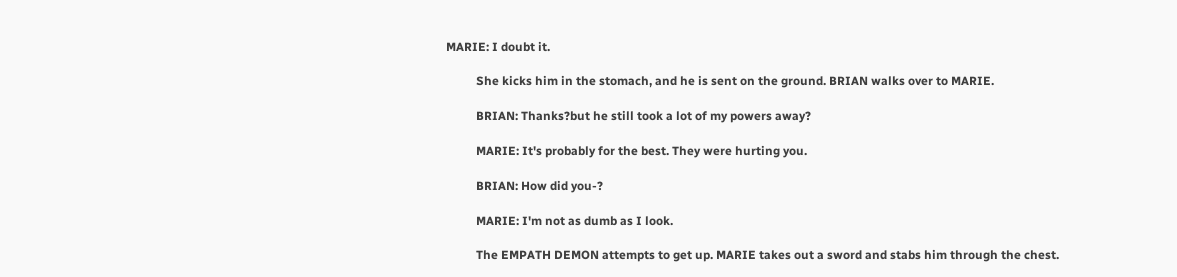MARIE: I doubt it.

          She kicks him in the stomach, and he is sent on the ground. BRIAN walks over to MARIE.

          BRIAN: Thanks?but he still took a lot of my powers away?

          MARIE: It's probably for the best. They were hurting you.

          BRIAN: How did you-?

          MARIE: I'm not as dumb as I look.

          The EMPATH DEMON attempts to get up. MARIE takes out a sword and stabs him through the chest.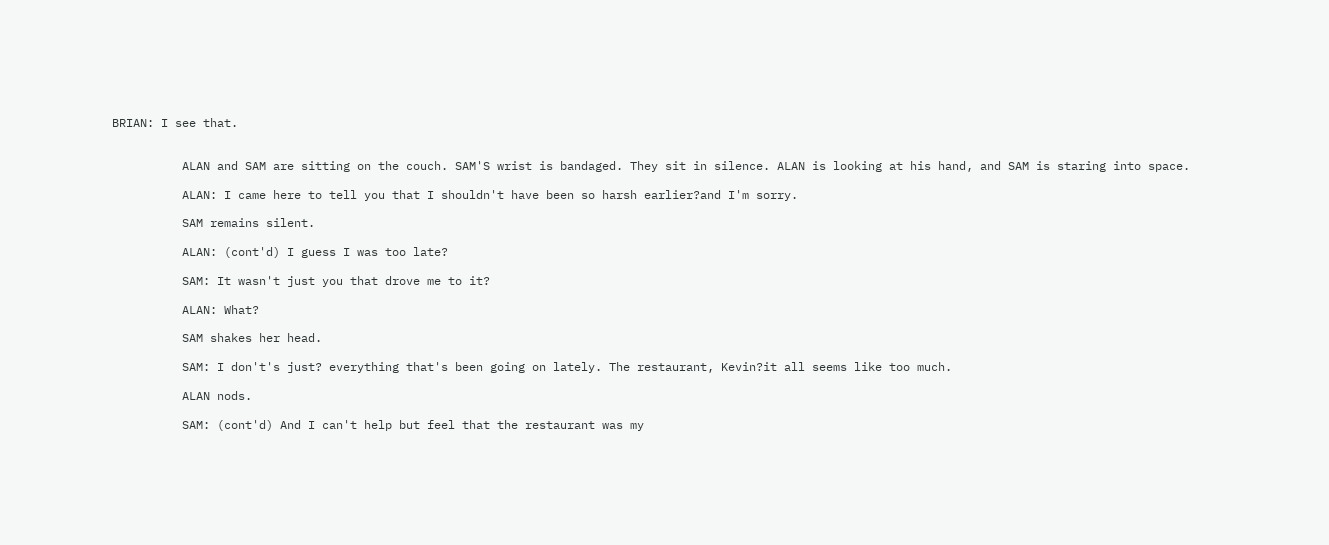BRIAN: I see that.


          ALAN and SAM are sitting on the couch. SAM'S wrist is bandaged. They sit in silence. ALAN is looking at his hand, and SAM is staring into space.

          ALAN: I came here to tell you that I shouldn't have been so harsh earlier?and I'm sorry.

          SAM remains silent.

          ALAN: (cont'd) I guess I was too late?

          SAM: It wasn't just you that drove me to it?

          ALAN: What?

          SAM shakes her head.

          SAM: I don't's just? everything that's been going on lately. The restaurant, Kevin?it all seems like too much.

          ALAN nods.

          SAM: (cont'd) And I can't help but feel that the restaurant was my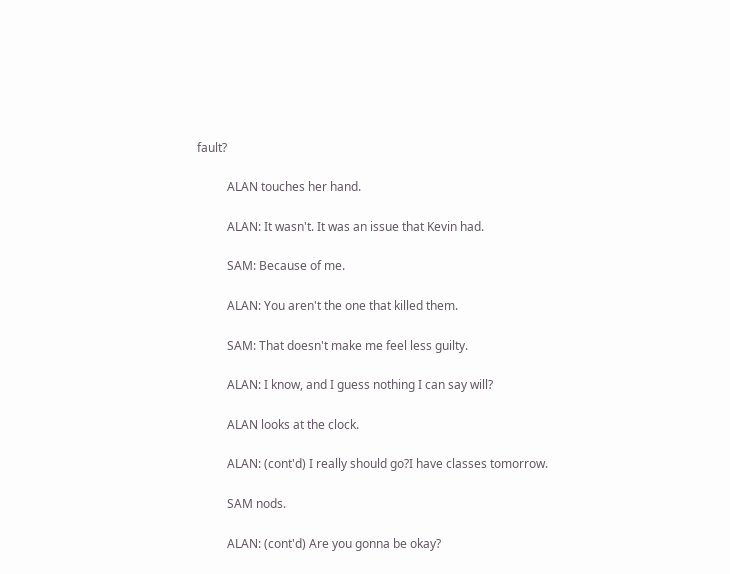fault?

          ALAN touches her hand.

          ALAN: It wasn't. It was an issue that Kevin had.

          SAM: Because of me.

          ALAN: You aren't the one that killed them.

          SAM: That doesn't make me feel less guilty.

          ALAN: I know, and I guess nothing I can say will?

          ALAN looks at the clock.

          ALAN: (cont'd) I really should go?I have classes tomorrow.

          SAM nods.

          ALAN: (cont'd) Are you gonna be okay?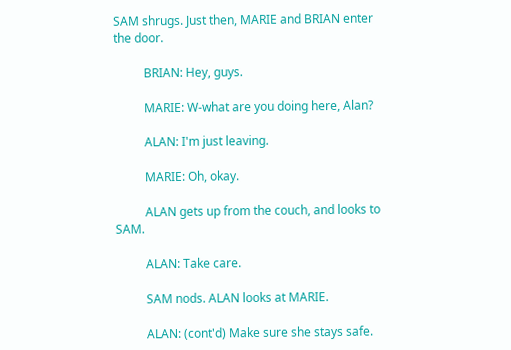SAM shrugs. Just then, MARIE and BRIAN enter the door.

          BRIAN: Hey, guys.

          MARIE: W-what are you doing here, Alan?

          ALAN: I'm just leaving.

          MARIE: Oh, okay.

          ALAN gets up from the couch, and looks to SAM.

          ALAN: Take care.

          SAM nods. ALAN looks at MARIE.

          ALAN: (cont'd) Make sure she stays safe.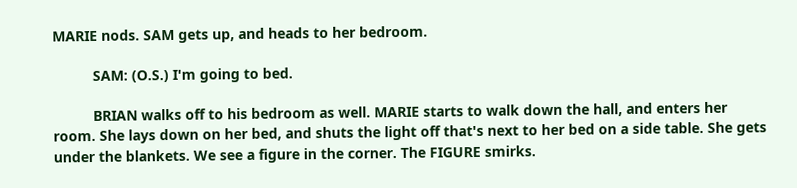MARIE nods. SAM gets up, and heads to her bedroom.

          SAM: (O.S.) I'm going to bed.

          BRIAN walks off to his bedroom as well. MARIE starts to walk down the hall, and enters her room. She lays down on her bed, and shuts the light off that's next to her bed on a side table. She gets under the blankets. We see a figure in the corner. The FIGURE smirks.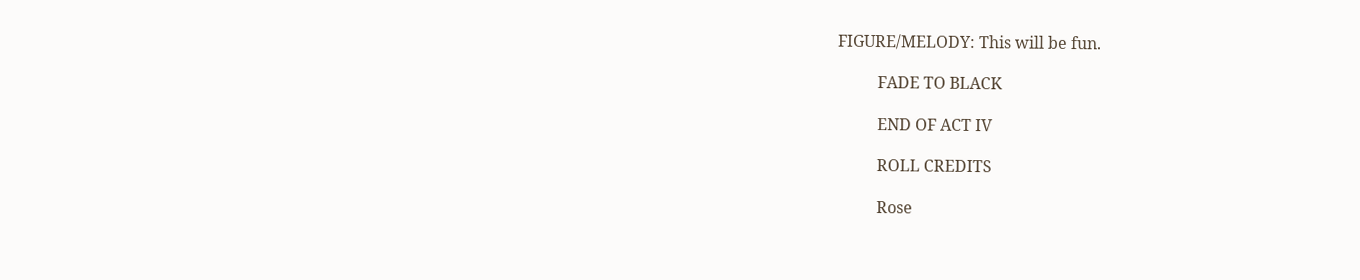FIGURE/MELODY: This will be fun.

          FADE TO BLACK

          END OF ACT IV

          ROLL CREDITS

          Rose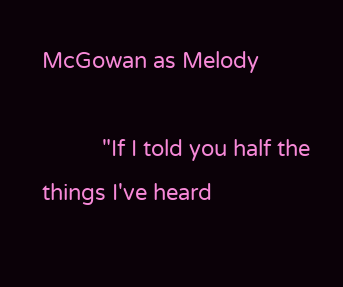McGowan as Melody

          "If I told you half the things I've heard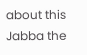about this Jabba the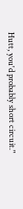Hutt, you'd probably short circuit."